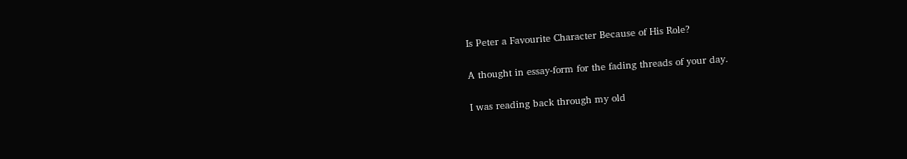Is Peter a Favourite Character Because of His Role?

A thought in essay-form for the fading threads of your day.

I was reading back through my old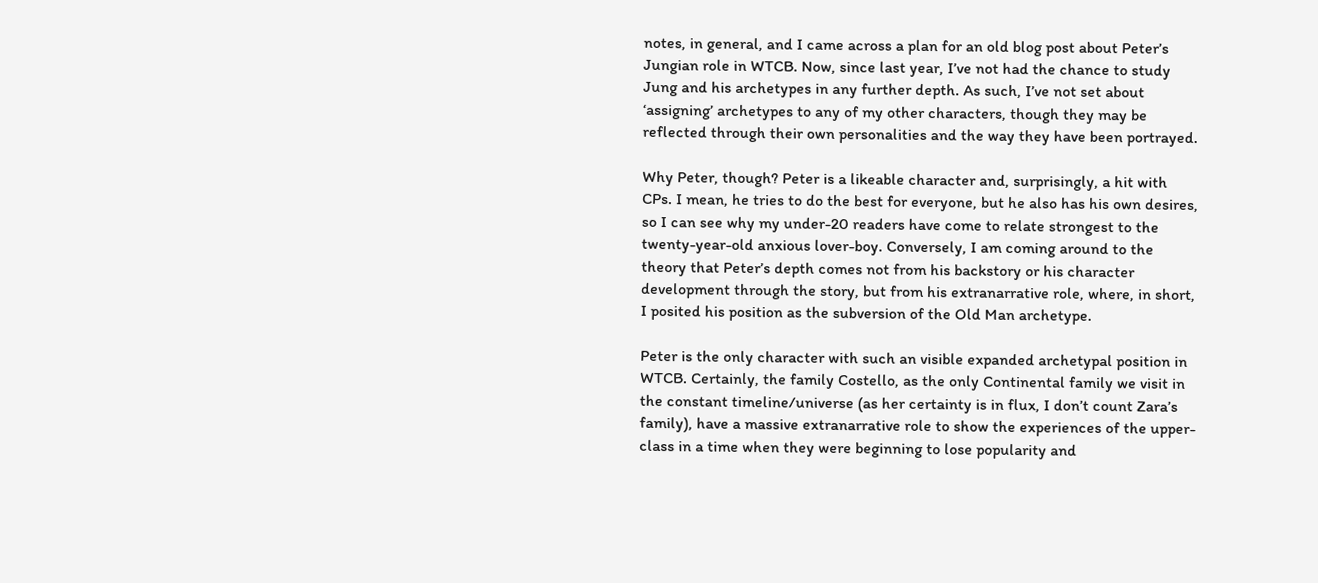notes, in general, and I came across a plan for an old blog post about Peter’s Jungian role in WTCB. Now, since last year, I’ve not had the chance to study Jung and his archetypes in any further depth. As such, I’ve not set about ‘assigning’ archetypes to any of my other characters, though they may be reflected through their own personalities and the way they have been portrayed.

Why Peter, though? Peter is a likeable character and, surprisingly, a hit with CPs. I mean, he tries to do the best for everyone, but he also has his own desires, so I can see why my under-20 readers have come to relate strongest to the twenty-year-old anxious lover-boy. Conversely, I am coming around to the theory that Peter’s depth comes not from his backstory or his character development through the story, but from his extranarrative role, where, in short, I posited his position as the subversion of the Old Man archetype.

Peter is the only character with such an visible expanded archetypal position in WTCB. Certainly, the family Costello, as the only Continental family we visit in the constant timeline/universe (as her certainty is in flux, I don’t count Zara’s family), have a massive extranarrative role to show the experiences of the upper-class in a time when they were beginning to lose popularity and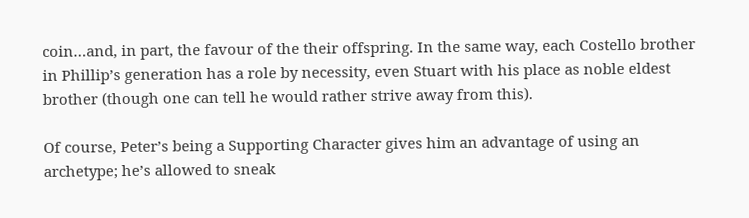coin…and, in part, the favour of the their offspring. In the same way, each Costello brother in Phillip’s generation has a role by necessity, even Stuart with his place as noble eldest brother (though one can tell he would rather strive away from this).

Of course, Peter’s being a Supporting Character gives him an advantage of using an archetype; he’s allowed to sneak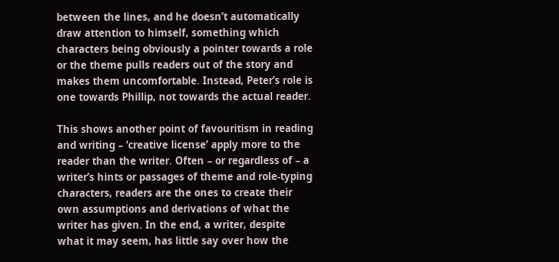between the lines, and he doesn’t automatically draw attention to himself, something which characters being obviously a pointer towards a role or the theme pulls readers out of the story and makes them uncomfortable. Instead, Peter’s role is one towards Phillip, not towards the actual reader.

This shows another point of favouritism in reading and writing – ‘creative license’ apply more to the reader than the writer. Often – or regardless of – a writer’s hints or passages of theme and role-typing characters, readers are the ones to create their own assumptions and derivations of what the writer has given. In the end, a writer, despite what it may seem, has little say over how the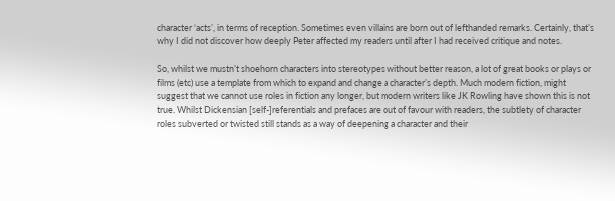character ‘acts’, in terms of reception. Sometimes even villains are born out of lefthanded remarks. Certainly, that’s why I did not discover how deeply Peter affected my readers until after I had received critique and notes.

So, whilst we mustn’t shoehorn characters into stereotypes without better reason, a lot of great books or plays or films (etc) use a template from which to expand and change a character’s depth. Much modern fiction, might suggest that we cannot use roles in fiction any longer, but modern writers like JK Rowling have shown this is not true. Whilst Dickensian [self-]referentials and prefaces are out of favour with readers, the subtlety of character roles subverted or twisted still stands as a way of deepening a character and their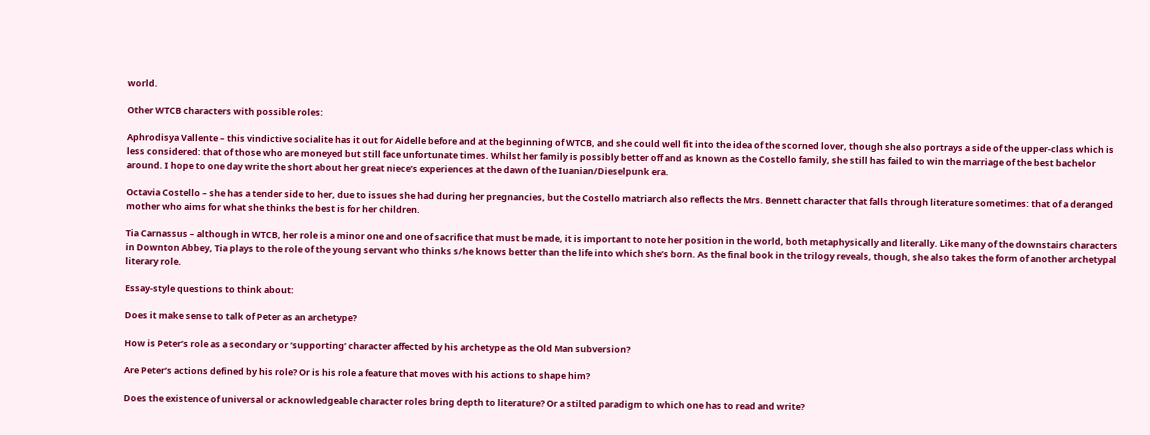world.

Other WTCB characters with possible roles:

Aphrodisya Vallente – this vindictive socialite has it out for Aidelle before and at the beginning of WTCB, and she could well fit into the idea of the scorned lover, though she also portrays a side of the upper-class which is less considered: that of those who are moneyed but still face unfortunate times. Whilst her family is possibly better off and as known as the Costello family, she still has failed to win the marriage of the best bachelor around. I hope to one day write the short about her great niece’s experiences at the dawn of the Iuanian/Dieselpunk era.

Octavia Costello – she has a tender side to her, due to issues she had during her pregnancies, but the Costello matriarch also reflects the Mrs. Bennett character that falls through literature sometimes: that of a deranged mother who aims for what she thinks the best is for her children.

Tia Carnassus – although in WTCB, her role is a minor one and one of sacrifice that must be made, it is important to note her position in the world, both metaphysically and literally. Like many of the downstairs characters in Downton Abbey, Tia plays to the role of the young servant who thinks s/he knows better than the life into which she’s born. As the final book in the trilogy reveals, though, she also takes the form of another archetypal literary role.

Essay-style questions to think about:

Does it make sense to talk of Peter as an archetype?

How is Peter’s role as a secondary or ‘supporting’ character affected by his archetype as the Old Man subversion?

Are Peter’s actions defined by his role? Or is his role a feature that moves with his actions to shape him?

Does the existence of universal or acknowledgeable character roles bring depth to literature? Or a stilted paradigm to which one has to read and write?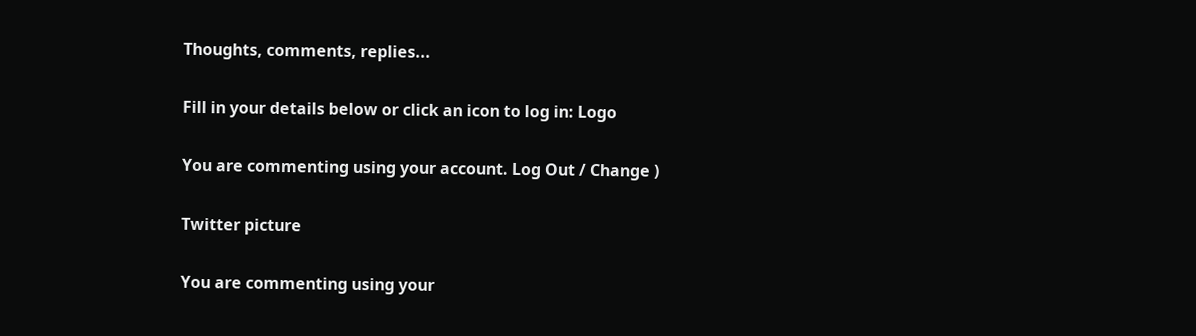Thoughts, comments, replies...

Fill in your details below or click an icon to log in: Logo

You are commenting using your account. Log Out / Change )

Twitter picture

You are commenting using your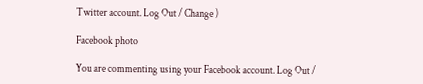Twitter account. Log Out / Change )

Facebook photo

You are commenting using your Facebook account. Log Out /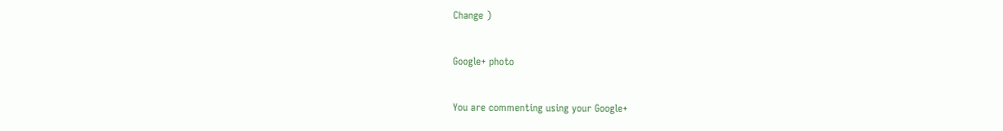Change )

Google+ photo

You are commenting using your Google+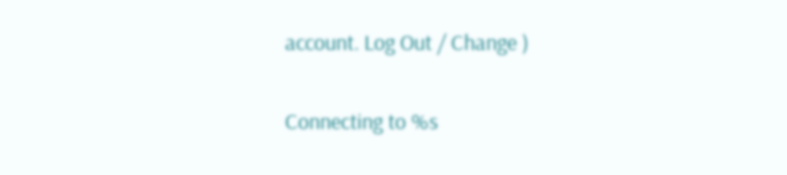account. Log Out / Change )

Connecting to %s